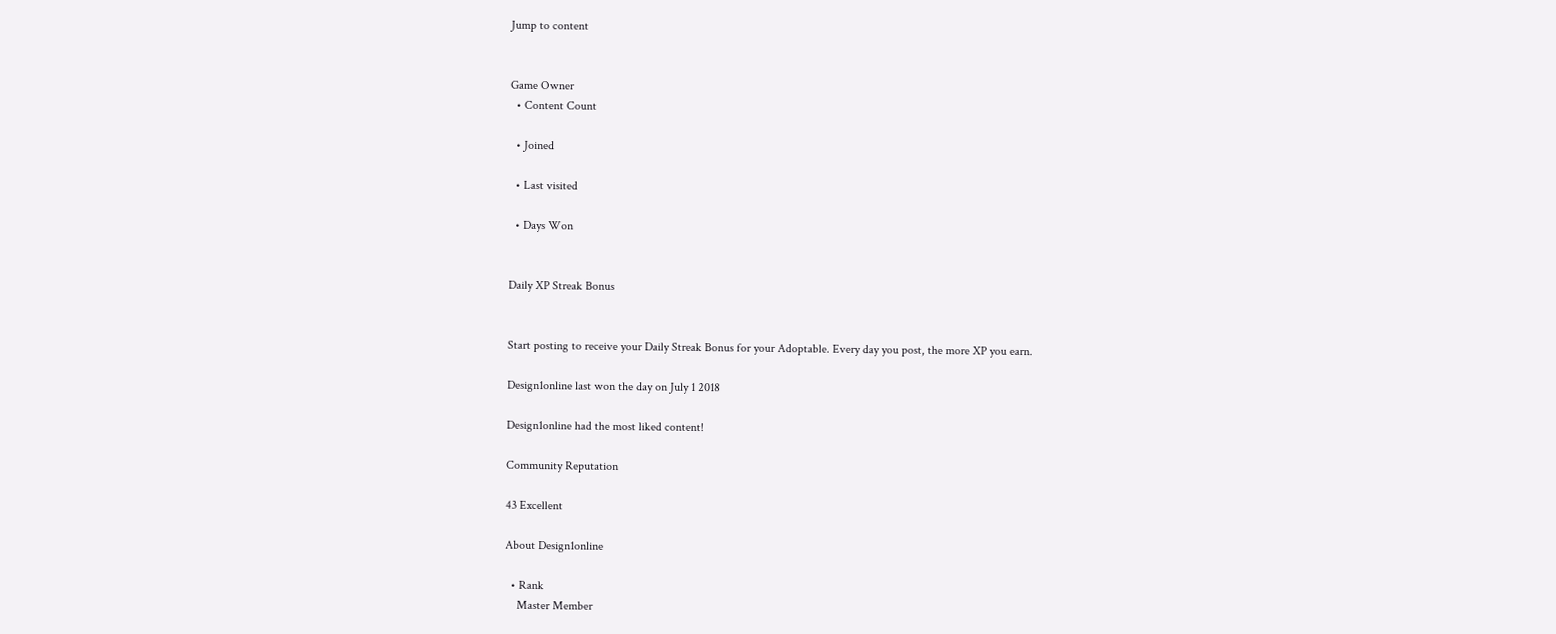Jump to content


Game Owner
  • Content Count

  • Joined

  • Last visited

  • Days Won


Daily XP Streak Bonus


Start posting to receive your Daily Streak Bonus for your Adoptable. Every day you post, the more XP you earn.

Design1online last won the day on July 1 2018

Design1online had the most liked content!

Community Reputation

43 Excellent

About Design1online

  • Rank
    Master Member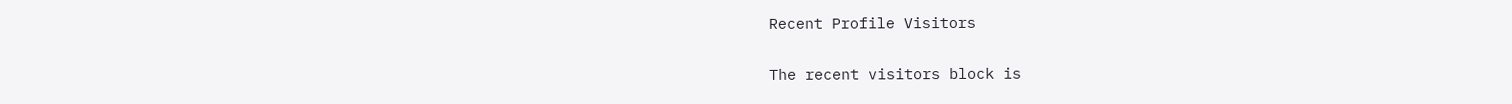Recent Profile Visitors

The recent visitors block is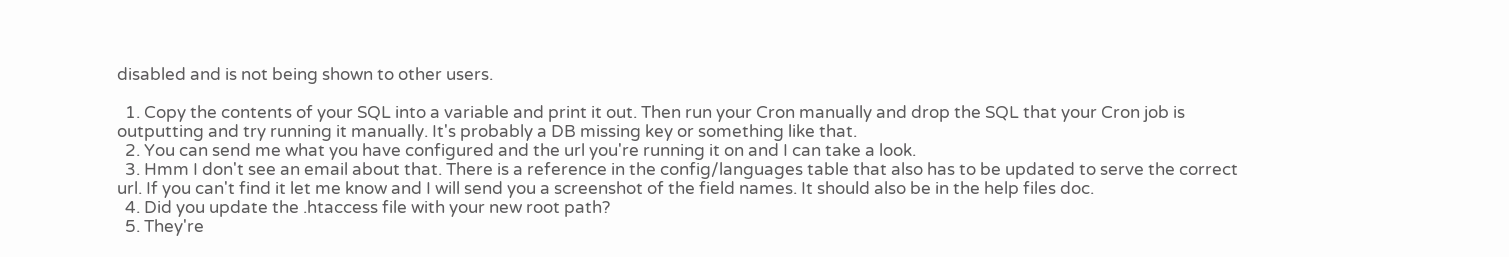disabled and is not being shown to other users.

  1. Copy the contents of your SQL into a variable and print it out. Then run your Cron manually and drop the SQL that your Cron job is outputting and try running it manually. It's probably a DB missing key or something like that.
  2. You can send me what you have configured and the url you're running it on and I can take a look.
  3. Hmm I don't see an email about that. There is a reference in the config/languages table that also has to be updated to serve the correct url. If you can't find it let me know and I will send you a screenshot of the field names. It should also be in the help files doc.
  4. Did you update the .htaccess file with your new root path?
  5. They're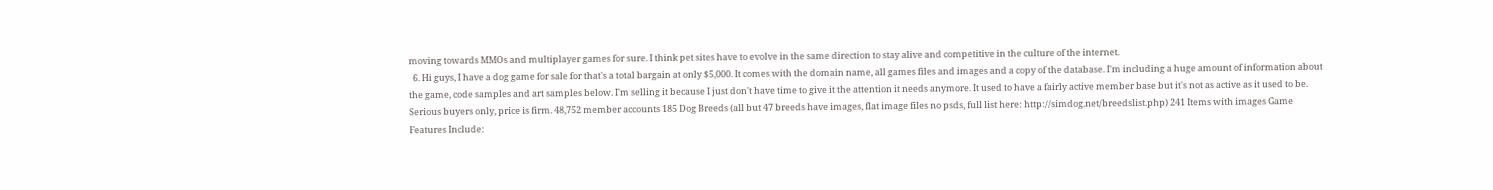moving towards MMOs and multiplayer games for sure. I think pet sites have to evolve in the same direction to stay alive and competitive in the culture of the internet.
  6. Hi guys, I have a dog game for sale for that's a total bargain at only $5,000. It comes with the domain name, all games files and images and a copy of the database. I'm including a huge amount of information about the game, code samples and art samples below. I'm selling it because I just don't have time to give it the attention it needs anymore. It used to have a fairly active member base but it's not as active as it used to be. Serious buyers only, price is firm. 48,752 member accounts 185 Dog Breeds (all but 47 breeds have images, flat image files no psds, full list here: http://simdog.net/breedslist.php) 241 Items with images Game Features Include: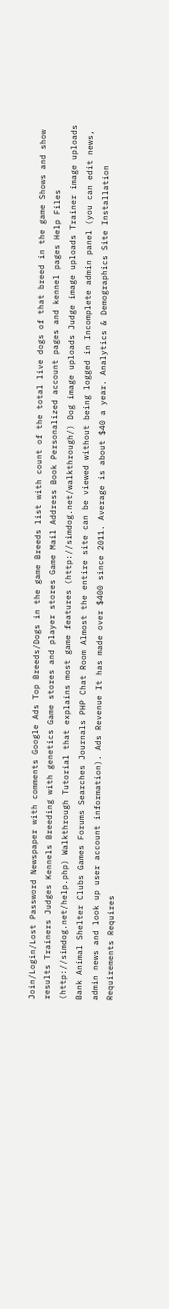Join/Login/Lost Password Newspaper with comments Google Ads Top Breeds/Dogs in the game Breeds list with count of the total live dogs of that breed in the game Shows and show results Trainers Judges Kennels Breeding with genetics Game stores and player stores Game Mail Address Book Personalized account pages and kennel pages Help Files (http://simdog.net/help.php) Walkthrough Tutorial that explains most game features (http://simdog.net/walkthrough/) Dog image uploads Judge image uploads Trainer image uploads Bank Animal Shelter Clubs Games Forums Searches Journals PHP Chat Room Almost the entire site can be viewed without being logged in Incomplete admin panel (you can edit news, admin news and look up user account information). Ads Revenue It has made over $400 since 2011. Average is about $40 a year. Analytics & Demographics Site Installation Requirements Requires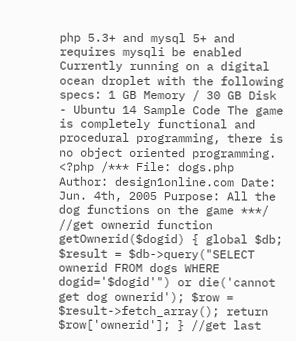php 5.3+ and mysql 5+ and requires mysqli be enabled Currently running on a digital ocean droplet with the following specs: 1 GB Memory / 30 GB Disk - Ubuntu 14 Sample Code The game is completely functional and procedural programming, there is no object oriented programming. <?php /*** File: dogs.php Author: design1online.com Date: Jun. 4th, 2005 Purpose: All the dog functions on the game ***/ //get ownerid function getOwnerid($dogid) { global $db; $result = $db->query("SELECT ownerid FROM dogs WHERE dogid='$dogid'") or die('cannot get dog ownerid'); $row = $result->fetch_array(); return $row['ownerid']; } //get last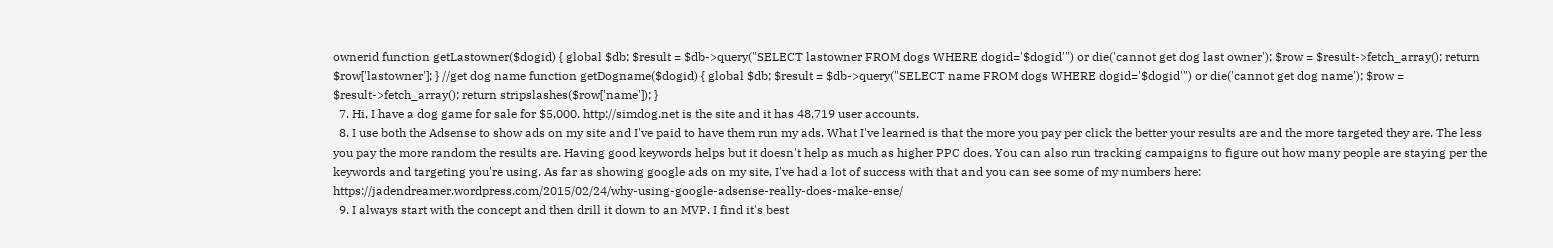ownerid function getLastowner($dogid) { global $db; $result = $db->query("SELECT lastowner FROM dogs WHERE dogid='$dogid'") or die('cannot get dog last owner'); $row = $result->fetch_array(); return $row['lastowner']; } //get dog name function getDogname($dogid) { global $db; $result = $db->query("SELECT name FROM dogs WHERE dogid='$dogid'") or die('cannot get dog name'); $row = $result->fetch_array(); return stripslashes($row['name']); }
  7. Hi, I have a dog game for sale for $5,000. http://simdog.net is the site and it has 48,719 user accounts.
  8. I use both the Adsense to show ads on my site and I've paid to have them run my ads. What I've learned is that the more you pay per click the better your results are and the more targeted they are. The less you pay the more random the results are. Having good keywords helps but it doesn't help as much as higher PPC does. You can also run tracking campaigns to figure out how many people are staying per the keywords and targeting you're using. As far as showing google ads on my site, I've had a lot of success with that and you can see some of my numbers here: https://jadendreamer.wordpress.com/2015/02/24/why-using-google-adsense-really-does-make-ense/
  9. I always start with the concept and then drill it down to an MVP. I find it's best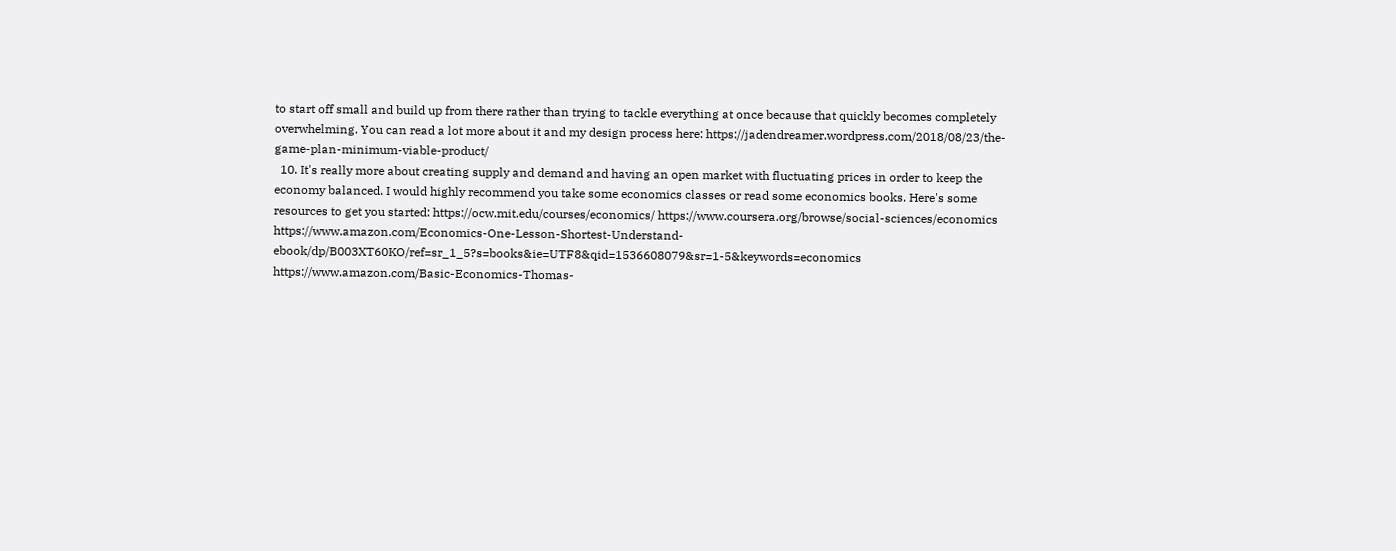to start off small and build up from there rather than trying to tackle everything at once because that quickly becomes completely overwhelming. You can read a lot more about it and my design process here: https://jadendreamer.wordpress.com/2018/08/23/the-game-plan-minimum-viable-product/
  10. It's really more about creating supply and demand and having an open market with fluctuating prices in order to keep the economy balanced. I would highly recommend you take some economics classes or read some economics books. Here's some resources to get you started: https://ocw.mit.edu/courses/economics/ https://www.coursera.org/browse/social-sciences/economics https://www.amazon.com/Economics-One-Lesson-Shortest-Understand-ebook/dp/B003XT60KO/ref=sr_1_5?s=books&ie=UTF8&qid=1536608079&sr=1-5&keywords=economics https://www.amazon.com/Basic-Economics-Thomas-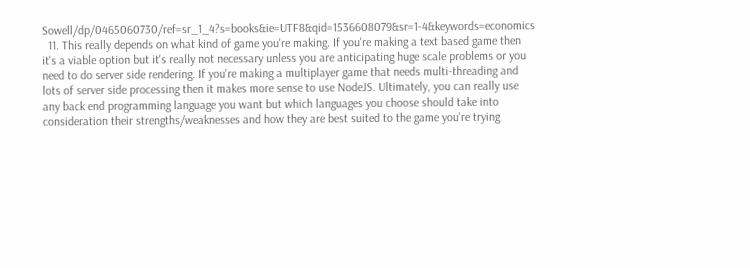Sowell/dp/0465060730/ref=sr_1_4?s=books&ie=UTF8&qid=1536608079&sr=1-4&keywords=economics
  11. This really depends on what kind of game you're making. If you're making a text based game then it's a viable option but it's really not necessary unless you are anticipating huge scale problems or you need to do server side rendering. If you're making a multiplayer game that needs multi-threading and lots of server side processing then it makes more sense to use NodeJS. Ultimately, you can really use any back end programming language you want but which languages you choose should take into consideration their strengths/weaknesses and how they are best suited to the game you're trying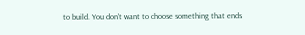to build. You don't want to choose something that ends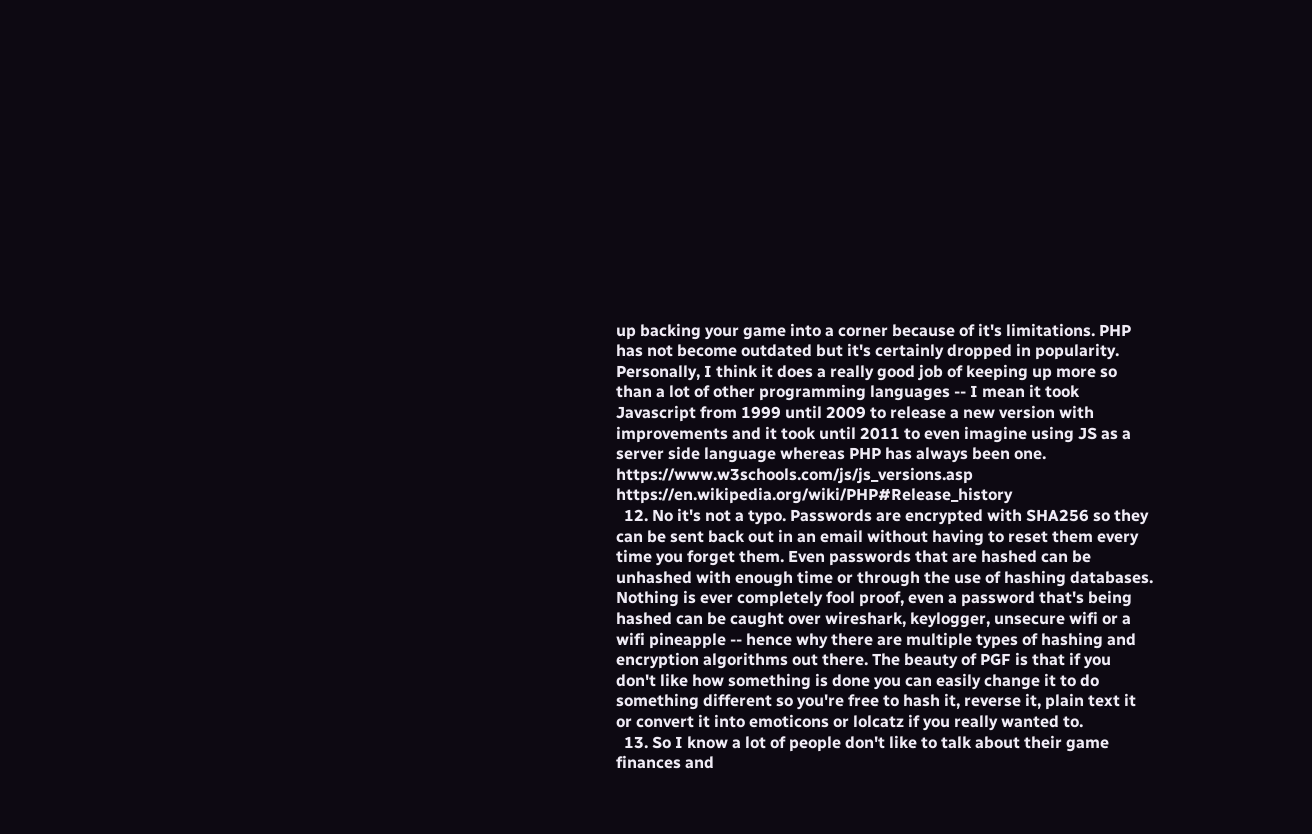up backing your game into a corner because of it's limitations. PHP has not become outdated but it's certainly dropped in popularity. Personally, I think it does a really good job of keeping up more so than a lot of other programming languages -- I mean it took Javascript from 1999 until 2009 to release a new version with improvements and it took until 2011 to even imagine using JS as a server side language whereas PHP has always been one. https://www.w3schools.com/js/js_versions.asp https://en.wikipedia.org/wiki/PHP#Release_history
  12. No it's not a typo. Passwords are encrypted with SHA256 so they can be sent back out in an email without having to reset them every time you forget them. Even passwords that are hashed can be unhashed with enough time or through the use of hashing databases. Nothing is ever completely fool proof, even a password that's being hashed can be caught over wireshark, keylogger, unsecure wifi or a wifi pineapple -- hence why there are multiple types of hashing and encryption algorithms out there. The beauty of PGF is that if you don't like how something is done you can easily change it to do something different so you're free to hash it, reverse it, plain text it or convert it into emoticons or lolcatz if you really wanted to.
  13. So I know a lot of people don't like to talk about their game finances and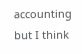accounting but I think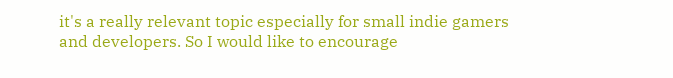it's a really relevant topic especially for small indie gamers and developers. So I would like to encourage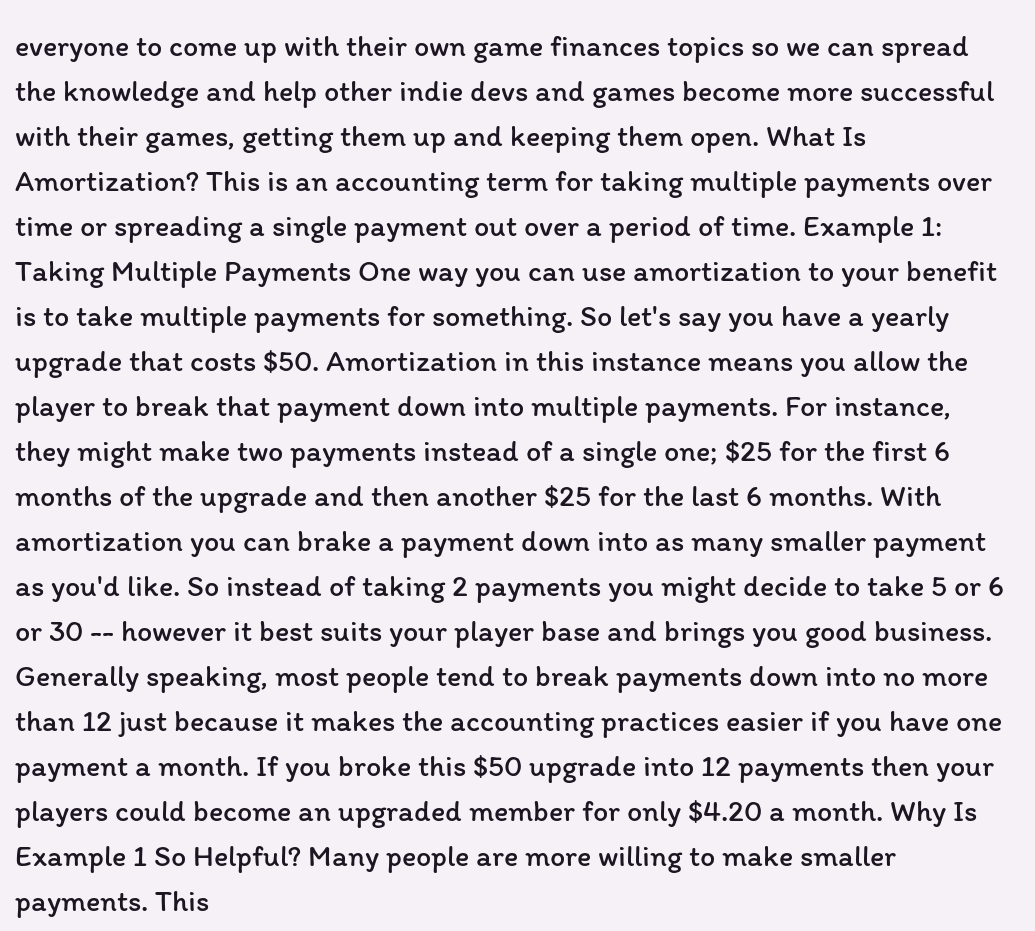everyone to come up with their own game finances topics so we can spread the knowledge and help other indie devs and games become more successful with their games, getting them up and keeping them open. What Is Amortization? This is an accounting term for taking multiple payments over time or spreading a single payment out over a period of time. Example 1: Taking Multiple Payments One way you can use amortization to your benefit is to take multiple payments for something. So let's say you have a yearly upgrade that costs $50. Amortization in this instance means you allow the player to break that payment down into multiple payments. For instance, they might make two payments instead of a single one; $25 for the first 6 months of the upgrade and then another $25 for the last 6 months. With amortization you can brake a payment down into as many smaller payment as you'd like. So instead of taking 2 payments you might decide to take 5 or 6 or 30 -- however it best suits your player base and brings you good business. Generally speaking, most people tend to break payments down into no more than 12 just because it makes the accounting practices easier if you have one payment a month. If you broke this $50 upgrade into 12 payments then your players could become an upgraded member for only $4.20 a month. Why Is Example 1 So Helpful? Many people are more willing to make smaller payments. This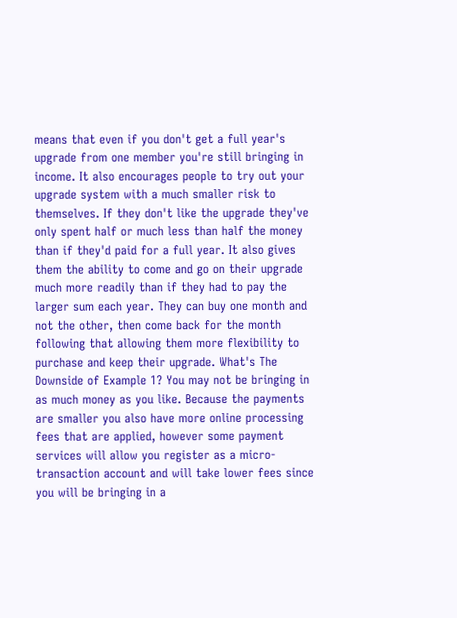means that even if you don't get a full year's upgrade from one member you're still bringing in income. It also encourages people to try out your upgrade system with a much smaller risk to themselves. If they don't like the upgrade they've only spent half or much less than half the money than if they'd paid for a full year. It also gives them the ability to come and go on their upgrade much more readily than if they had to pay the larger sum each year. They can buy one month and not the other, then come back for the month following that allowing them more flexibility to purchase and keep their upgrade. What's The Downside of Example 1? You may not be bringing in as much money as you like. Because the payments are smaller you also have more online processing fees that are applied, however some payment services will allow you register as a micro-transaction account and will take lower fees since you will be bringing in a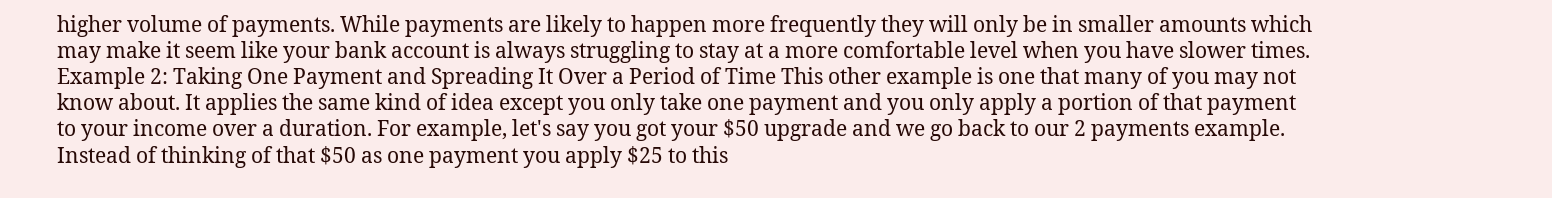higher volume of payments. While payments are likely to happen more frequently they will only be in smaller amounts which may make it seem like your bank account is always struggling to stay at a more comfortable level when you have slower times. Example 2: Taking One Payment and Spreading It Over a Period of Time This other example is one that many of you may not know about. It applies the same kind of idea except you only take one payment and you only apply a portion of that payment to your income over a duration. For example, let's say you got your $50 upgrade and we go back to our 2 payments example. Instead of thinking of that $50 as one payment you apply $25 to this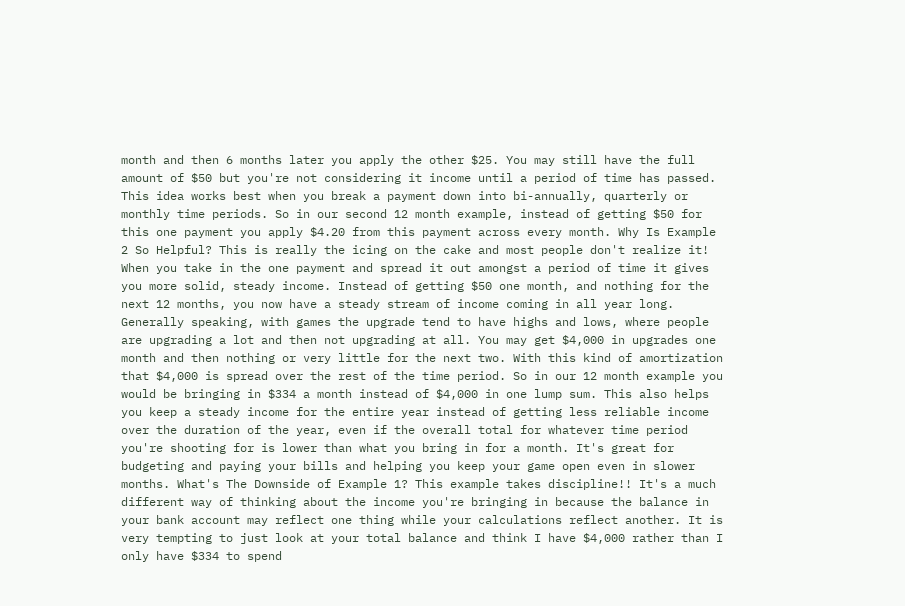month and then 6 months later you apply the other $25. You may still have the full amount of $50 but you're not considering it income until a period of time has passed. This idea works best when you break a payment down into bi-annually, quarterly or monthly time periods. So in our second 12 month example, instead of getting $50 for this one payment you apply $4.20 from this payment across every month. Why Is Example 2 So Helpful? This is really the icing on the cake and most people don't realize it! When you take in the one payment and spread it out amongst a period of time it gives you more solid, steady income. Instead of getting $50 one month, and nothing for the next 12 months, you now have a steady stream of income coming in all year long. Generally speaking, with games the upgrade tend to have highs and lows, where people are upgrading a lot and then not upgrading at all. You may get $4,000 in upgrades one month and then nothing or very little for the next two. With this kind of amortization that $4,000 is spread over the rest of the time period. So in our 12 month example you would be bringing in $334 a month instead of $4,000 in one lump sum. This also helps you keep a steady income for the entire year instead of getting less reliable income over the duration of the year, even if the overall total for whatever time period you're shooting for is lower than what you bring in for a month. It's great for budgeting and paying your bills and helping you keep your game open even in slower months. What's The Downside of Example 1? This example takes discipline!! It's a much different way of thinking about the income you're bringing in because the balance in your bank account may reflect one thing while your calculations reflect another. It is very tempting to just look at your total balance and think I have $4,000 rather than I only have $334 to spend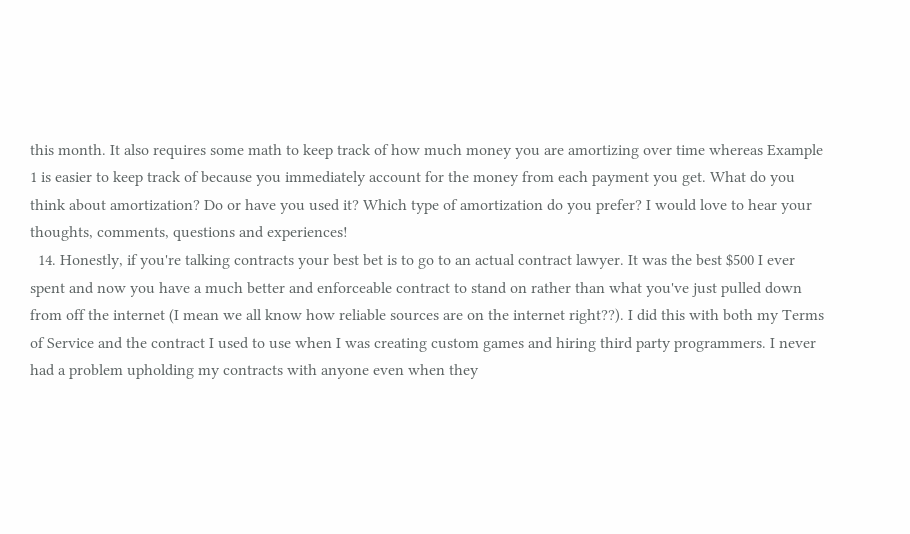this month. It also requires some math to keep track of how much money you are amortizing over time whereas Example 1 is easier to keep track of because you immediately account for the money from each payment you get. What do you think about amortization? Do or have you used it? Which type of amortization do you prefer? I would love to hear your thoughts, comments, questions and experiences!
  14. Honestly, if you're talking contracts your best bet is to go to an actual contract lawyer. It was the best $500 I ever spent and now you have a much better and enforceable contract to stand on rather than what you've just pulled down from off the internet (I mean we all know how reliable sources are on the internet right??). I did this with both my Terms of Service and the contract I used to use when I was creating custom games and hiring third party programmers. I never had a problem upholding my contracts with anyone even when they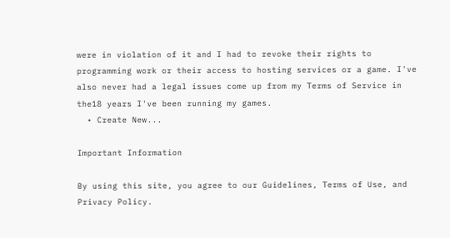were in violation of it and I had to revoke their rights to programming work or their access to hosting services or a game. I've also never had a legal issues come up from my Terms of Service in the18 years I've been running my games.
  • Create New...

Important Information

By using this site, you agree to our Guidelines, Terms of Use, and Privacy Policy.